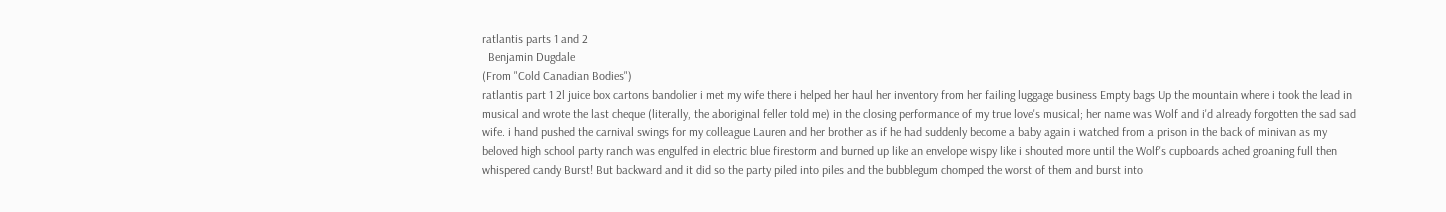ratlantis parts 1 and 2
  Benjamin Dugdale
(From "Cold Canadian Bodies")
ratlantis part 1 2l juice box cartons bandolier i met my wife there i helped her haul her inventory from her failing luggage business Empty bags Up the mountain where i took the lead in musical and wrote the last cheque (literally, the aboriginal feller told me) in the closing performance of my true love's musical; her name was Wolf and i'd already forgotten the sad sad wife. i hand pushed the carnival swings for my colleague Lauren and her brother as if he had suddenly become a baby again i watched from a prison in the back of minivan as my beloved high school party ranch was engulfed in electric blue firestorm and burned up like an envelope wispy like i shouted more until the Wolf's cupboards ached groaning full then whispered candy Burst! But backward and it did so the party piled into piles and the bubblegum chomped the worst of them and burst into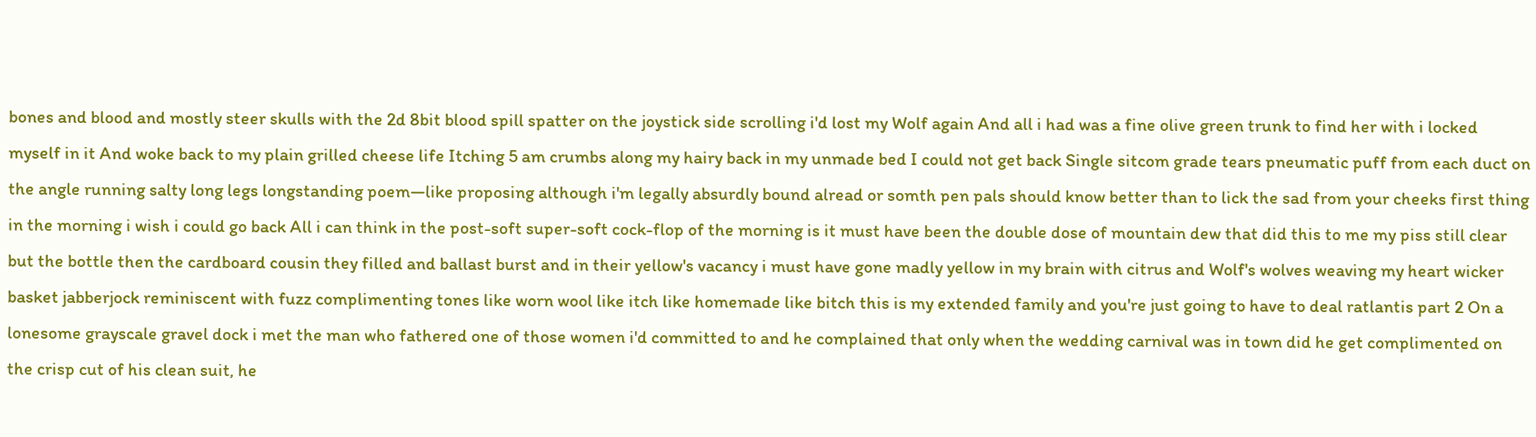bones and blood and mostly steer skulls with the 2d 8bit blood spill spatter on the joystick side scrolling i'd lost my Wolf again And all i had was a fine olive green trunk to find her with i locked myself in it And woke back to my plain grilled cheese life Itching 5 am crumbs along my hairy back in my unmade bed I could not get back Single sitcom grade tears pneumatic puff from each duct on the angle running salty long legs longstanding poem—like proposing although i'm legally absurdly bound alread or somth pen pals should know better than to lick the sad from your cheeks first thing in the morning i wish i could go back All i can think in the post-soft super-soft cock-flop of the morning is it must have been the double dose of mountain dew that did this to me my piss still clear but the bottle then the cardboard cousin they filled and ballast burst and in their yellow's vacancy i must have gone madly yellow in my brain with citrus and Wolf's wolves weaving my heart wicker basket jabberjock reminiscent with fuzz complimenting tones like worn wool like itch like homemade like bitch this is my extended family and you're just going to have to deal ratlantis part 2 On a lonesome grayscale gravel dock i met the man who fathered one of those women i'd committed to and he complained that only when the wedding carnival was in town did he get complimented on the crisp cut of his clean suit, he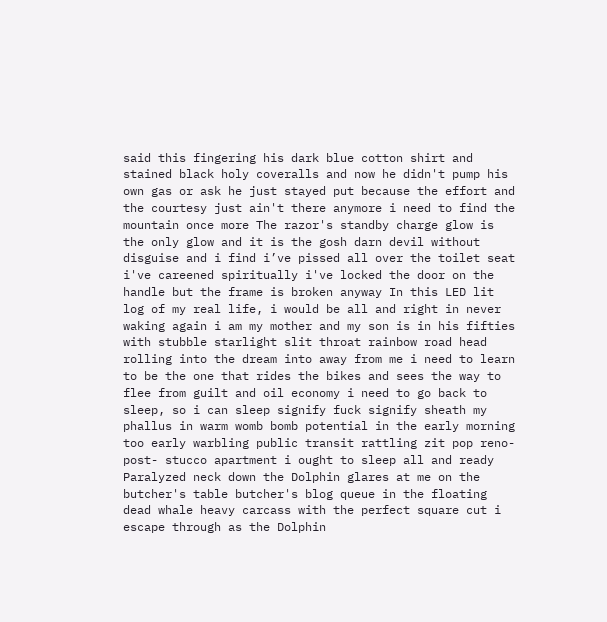said this fingering his dark blue cotton shirt and stained black holy coveralls and now he didn't pump his own gas or ask he just stayed put because the effort and the courtesy just ain't there anymore i need to find the mountain once more The razor's standby charge glow is the only glow and it is the gosh darn devil without disguise and i find i’ve pissed all over the toilet seat i've careened spiritually i've locked the door on the handle but the frame is broken anyway In this LED lit log of my real life, i would be all and right in never waking again i am my mother and my son is in his fifties with stubble starlight slit throat rainbow road head rolling into the dream into away from me i need to learn to be the one that rides the bikes and sees the way to flee from guilt and oil economy i need to go back to sleep, so i can sleep signify fuck signify sheath my phallus in warm womb bomb potential in the early morning too early warbling public transit rattling zit pop reno-post- stucco apartment i ought to sleep all and ready Paralyzed neck down the Dolphin glares at me on the butcher's table butcher's blog queue in the floating dead whale heavy carcass with the perfect square cut i escape through as the Dolphin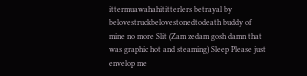ittermuawahahititterlers betrayal by belovestruckbelovestonedtodeath buddy of mine no more Slit (Zam zedam gosh damn that was graphic hot and steaming) Sleep Please just envelop me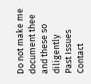Do not make me document thee and these so diligently
Past Issues Contact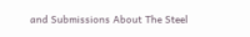and Submissions About The Steel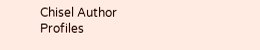Chisel Author Profiles